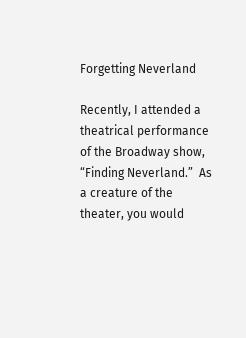Forgetting Neverland

Recently, I attended a theatrical performance of the Broadway show, “Finding Neverland.”  As a creature of the theater, you would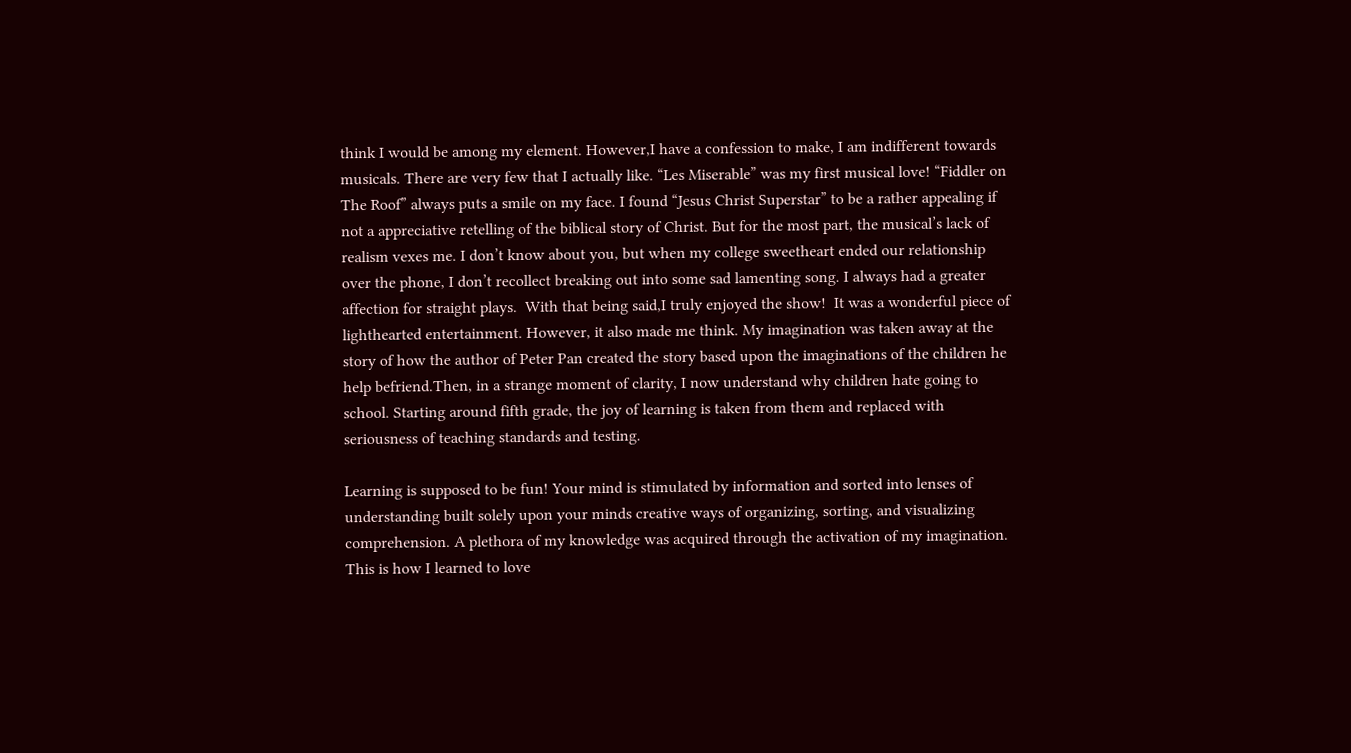think I would be among my element. However,I have a confession to make, I am indifferent towards musicals. There are very few that I actually like. “Les Miserable” was my first musical love! “Fiddler on The Roof” always puts a smile on my face. I found “Jesus Christ Superstar” to be a rather appealing if not a appreciative retelling of the biblical story of Christ. But for the most part, the musical’s lack of realism vexes me. I don’t know about you, but when my college sweetheart ended our relationship over the phone, I don’t recollect breaking out into some sad lamenting song. I always had a greater affection for straight plays.  With that being said,I truly enjoyed the show!  It was a wonderful piece of lighthearted entertainment. However, it also made me think. My imagination was taken away at the story of how the author of Peter Pan created the story based upon the imaginations of the children he help befriend.Then, in a strange moment of clarity, I now understand why children hate going to school. Starting around fifth grade, the joy of learning is taken from them and replaced with seriousness of teaching standards and testing.

Learning is supposed to be fun! Your mind is stimulated by information and sorted into lenses of understanding built solely upon your minds creative ways of organizing, sorting, and visualizing comprehension. A plethora of my knowledge was acquired through the activation of my imagination. This is how I learned to love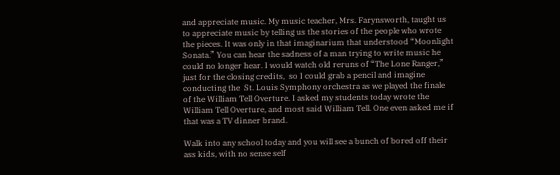and appreciate music. My music teacher, Mrs. Farynsworth, taught us to appreciate music by telling us the stories of the people who wrote the pieces. It was only in that imaginarium that understood “Moonlight Sonata.” You can hear the sadness of a man trying to write music he could no longer hear. I would watch old reruns of “The Lone Ranger,” just for the closing credits,  so I could grab a pencil and imagine conducting the  St. Louis Symphony orchestra as we played the finale of the William Tell Overture. I asked my students today wrote the William Tell Overture, and most said William Tell. One even asked me if that was a TV dinner brand.

Walk into any school today and you will see a bunch of bored off their ass kids, with no sense self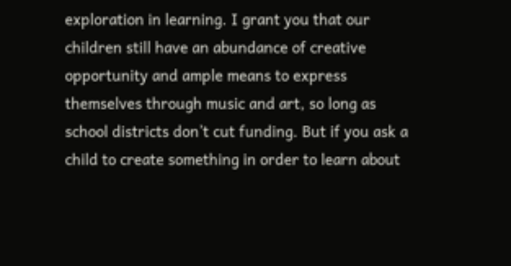exploration in learning. I grant you that our children still have an abundance of creative opportunity and ample means to express themselves through music and art, so long as school districts don’t cut funding. But if you ask a child to create something in order to learn about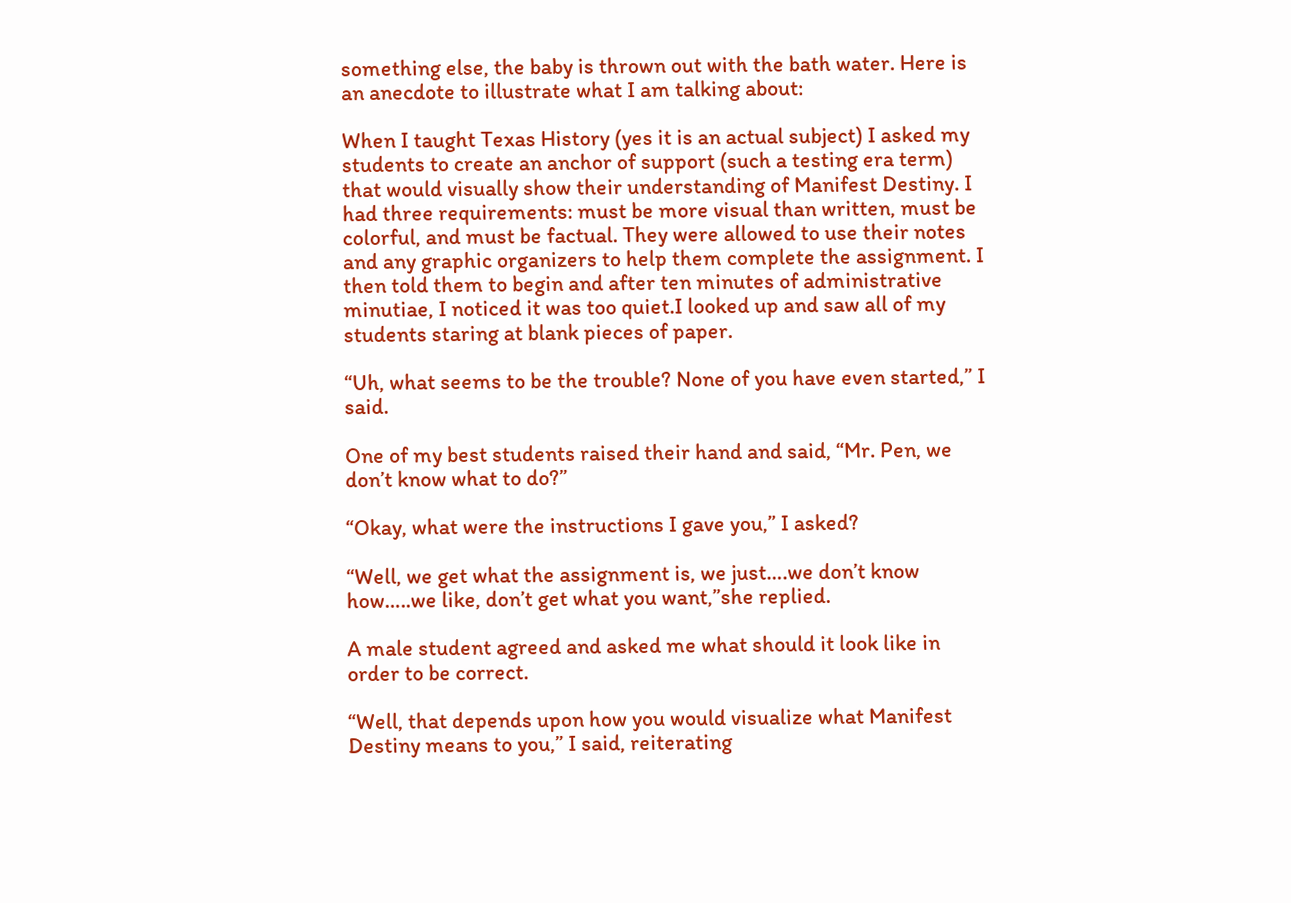something else, the baby is thrown out with the bath water. Here is an anecdote to illustrate what I am talking about:

When I taught Texas History (yes it is an actual subject) I asked my students to create an anchor of support (such a testing era term) that would visually show their understanding of Manifest Destiny. I had three requirements: must be more visual than written, must be colorful, and must be factual. They were allowed to use their notes and any graphic organizers to help them complete the assignment. I then told them to begin and after ten minutes of administrative minutiae, I noticed it was too quiet.I looked up and saw all of my students staring at blank pieces of paper.

“Uh, what seems to be the trouble? None of you have even started,” I said.

One of my best students raised their hand and said, “Mr. Pen, we don’t know what to do?”

“Okay, what were the instructions I gave you,” I asked?

“Well, we get what the assignment is, we just….we don’t know how…..we like, don’t get what you want,”she replied.

A male student agreed and asked me what should it look like in order to be correct.

“Well, that depends upon how you would visualize what Manifest Destiny means to you,” I said, reiterating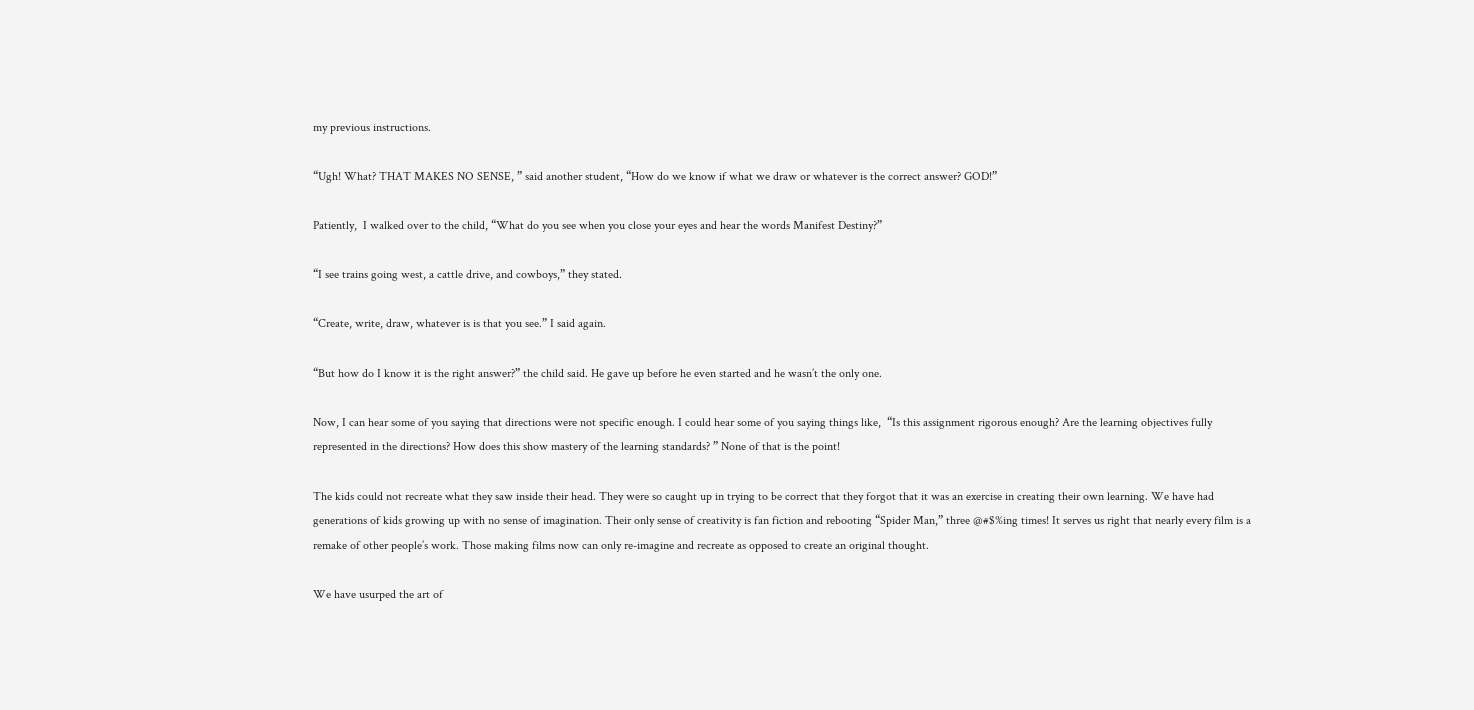my previous instructions.

“Ugh! What? THAT MAKES NO SENSE, ” said another student, “How do we know if what we draw or whatever is the correct answer? GOD!”

Patiently,  I walked over to the child, “What do you see when you close your eyes and hear the words Manifest Destiny?”

“I see trains going west, a cattle drive, and cowboys,” they stated.

“Create, write, draw, whatever is is that you see.” I said again.

“But how do I know it is the right answer?” the child said. He gave up before he even started and he wasn’t the only one.

Now, I can hear some of you saying that directions were not specific enough. I could hear some of you saying things like,  “Is this assignment rigorous enough? Are the learning objectives fully represented in the directions? How does this show mastery of the learning standards? ” None of that is the point!

The kids could not recreate what they saw inside their head. They were so caught up in trying to be correct that they forgot that it was an exercise in creating their own learning. We have had generations of kids growing up with no sense of imagination. Their only sense of creativity is fan fiction and rebooting “Spider Man,” three @#$%ing times! It serves us right that nearly every film is a remake of other people’s work. Those making films now can only re-imagine and recreate as opposed to create an original thought.

We have usurped the art of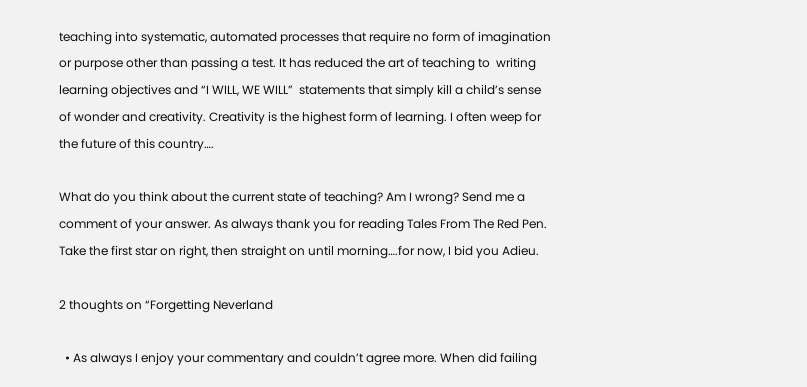teaching into systematic, automated processes that require no form of imagination or purpose other than passing a test. It has reduced the art of teaching to  writing learning objectives and “I WILL, WE WILL”  statements that simply kill a child’s sense of wonder and creativity. Creativity is the highest form of learning. I often weep for the future of this country….

What do you think about the current state of teaching? Am I wrong? Send me a comment of your answer. As always thank you for reading Tales From The Red Pen. Take the first star on right, then straight on until morning….for now, I bid you Adieu.

2 thoughts on “Forgetting Neverland

  • As always I enjoy your commentary and couldn’t agree more. When did failing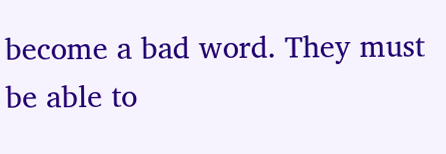become a bad word. They must be able to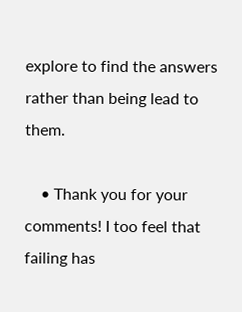explore to find the answers rather than being lead to them.

    • Thank you for your comments! I too feel that failing has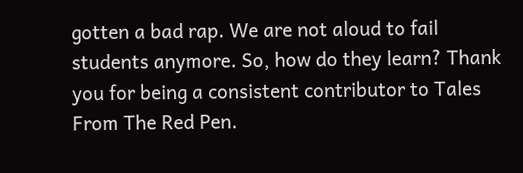gotten a bad rap. We are not aloud to fail students anymore. So, how do they learn? Thank you for being a consistent contributor to Tales From The Red Pen.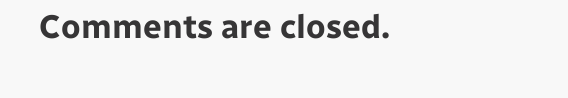Comments are closed.